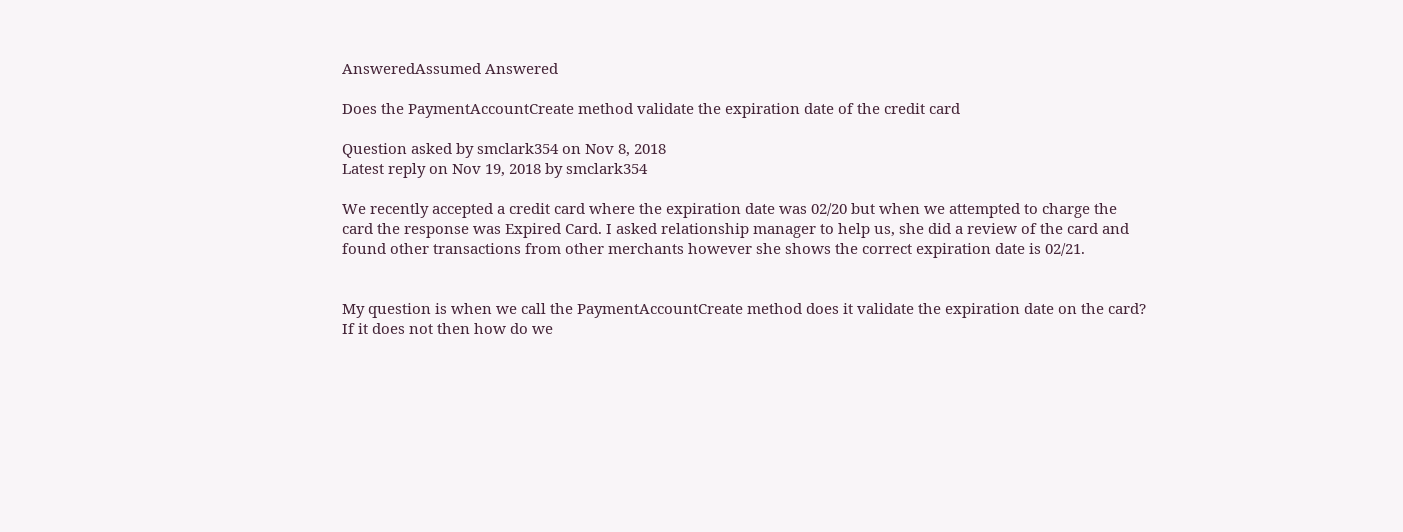AnsweredAssumed Answered

Does the PaymentAccountCreate method validate the expiration date of the credit card

Question asked by smclark354 on Nov 8, 2018
Latest reply on Nov 19, 2018 by smclark354

We recently accepted a credit card where the expiration date was 02/20 but when we attempted to charge the card the response was Expired Card. I asked relationship manager to help us, she did a review of the card and found other transactions from other merchants however she shows the correct expiration date is 02/21.


My question is when we call the PaymentAccountCreate method does it validate the expiration date on the card? If it does not then how do we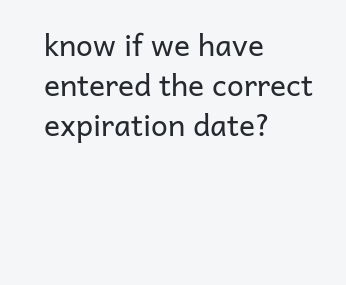know if we have entered the correct expiration date?